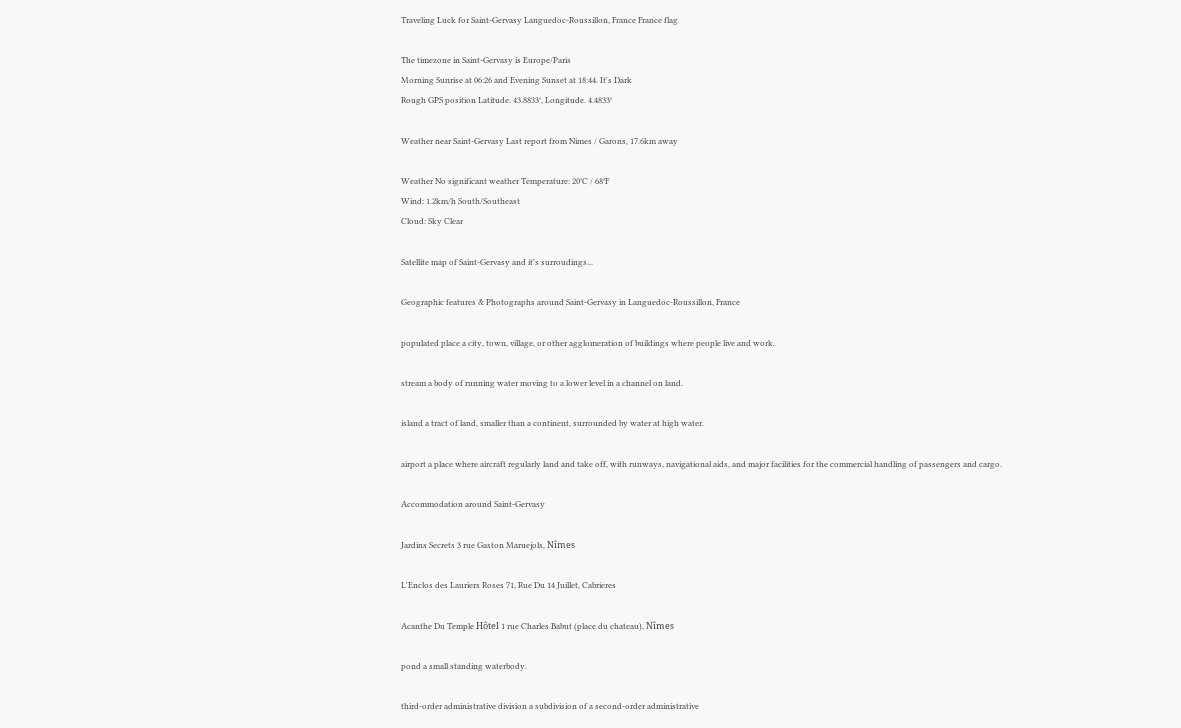Traveling Luck for Saint-Gervasy Languedoc-Roussillon, France France flag

The timezone in Saint-Gervasy is Europe/Paris
Morning Sunrise at 06:26 and Evening Sunset at 18:44. It's Dark
Rough GPS position Latitude. 43.8833°, Longitude. 4.4833°

Weather near Saint-Gervasy Last report from Nimes / Garons, 17.6km away

Weather No significant weather Temperature: 20°C / 68°F
Wind: 1.2km/h South/Southeast
Cloud: Sky Clear

Satellite map of Saint-Gervasy and it's surroudings...

Geographic features & Photographs around Saint-Gervasy in Languedoc-Roussillon, France

populated place a city, town, village, or other agglomeration of buildings where people live and work.

stream a body of running water moving to a lower level in a channel on land.

island a tract of land, smaller than a continent, surrounded by water at high water.

airport a place where aircraft regularly land and take off, with runways, navigational aids, and major facilities for the commercial handling of passengers and cargo.

Accommodation around Saint-Gervasy

Jardins Secrets 3 rue Gaston Maruejols, Nîmes

L'Enclos des Lauriers Roses 71, Rue Du 14 Juillet, Cabrieres

Acanthe Du Temple Hôtel 1 rue Charles Babut (place du chateau), Nîmes

pond a small standing waterbody.

third-order administrative division a subdivision of a second-order administrative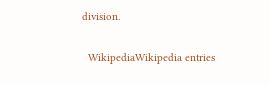division.

  WikipediaWikipedia entries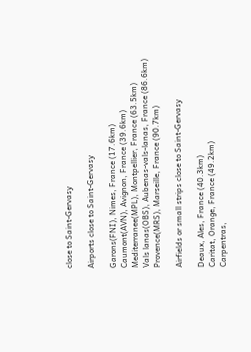close to Saint-Gervasy

Airports close to Saint-Gervasy

Garons(FNI), Nimes, France (17.6km)
Caumont(AVN), Avignon, France (39.6km)
Mediterranee(MPL), Montpellier, France (63.5km)
Vals lanas(OBS), Aubenas-vals-lanas, France (86.6km)
Provence(MRS), Marseille, France (90.7km)

Airfields or small strips close to Saint-Gervasy

Deaux, Ales, France (40.3km)
Caritat, Orange, France (49.2km)
Carpentras,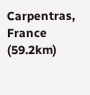Carpentras, France (59.2km)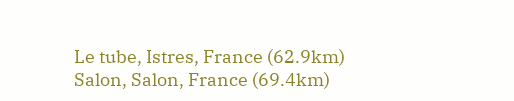Le tube, Istres, France (62.9km)
Salon, Salon, France (69.4km)